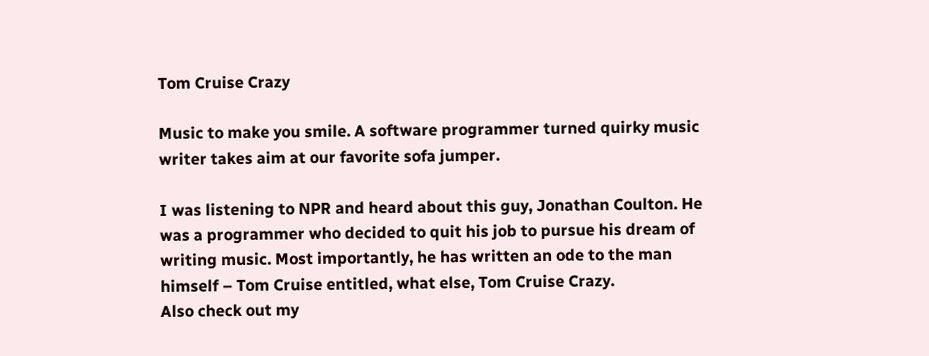Tom Cruise Crazy

Music to make you smile. A software programmer turned quirky music writer takes aim at our favorite sofa jumper.

I was listening to NPR and heard about this guy, Jonathan Coulton. He was a programmer who decided to quit his job to pursue his dream of writing music. Most importantly, he has written an ode to the man himself – Tom Cruise entitled, what else, Tom Cruise Crazy.
Also check out my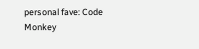personal fave: Code Monkey